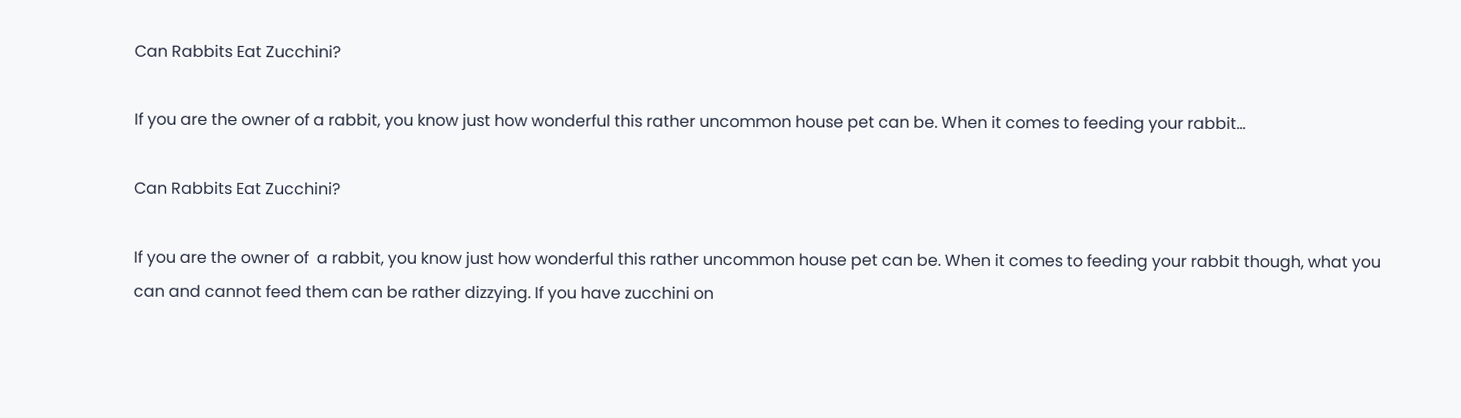Can Rabbits Eat Zucchini?

If you are the owner of a rabbit, you know just how wonderful this rather uncommon house pet can be. When it comes to feeding your rabbit...

Can Rabbits Eat Zucchini?

If you are the owner of  a rabbit, you know just how wonderful this rather uncommon house pet can be. When it comes to feeding your rabbit though, what you can and cannot feed them can be rather dizzying. If you have zucchini on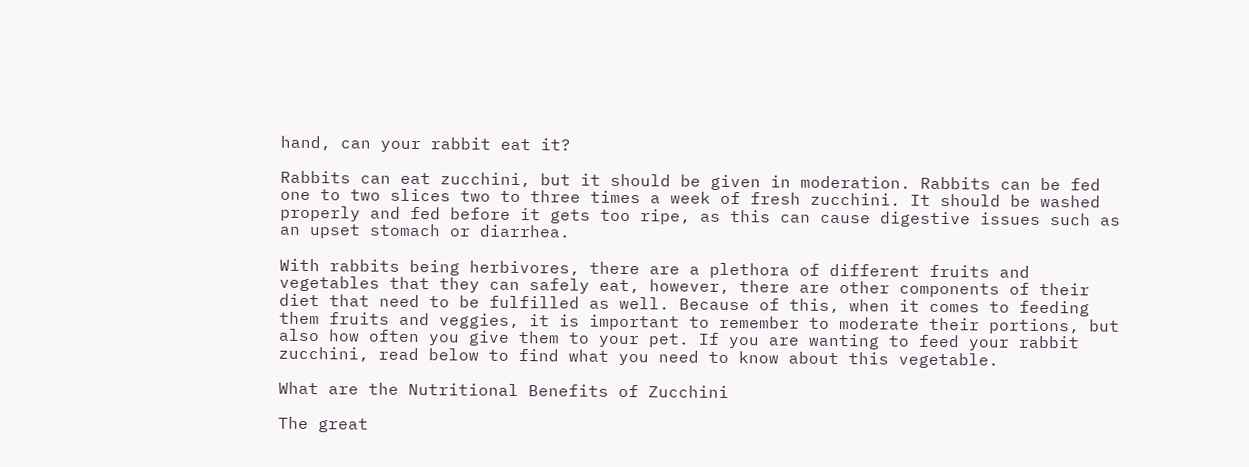hand, can your rabbit eat it?

Rabbits can eat zucchini, but it should be given in moderation. Rabbits can be fed one to two slices two to three times a week of fresh zucchini. It should be washed properly and fed before it gets too ripe, as this can cause digestive issues such as an upset stomach or diarrhea.

With rabbits being herbivores, there are a plethora of different fruits and vegetables that they can safely eat, however, there are other components of their diet that need to be fulfilled as well. Because of this, when it comes to feeding them fruits and veggies, it is important to remember to moderate their portions, but also how often you give them to your pet. If you are wanting to feed your rabbit zucchini, read below to find what you need to know about this vegetable.

What are the Nutritional Benefits of Zucchini

The great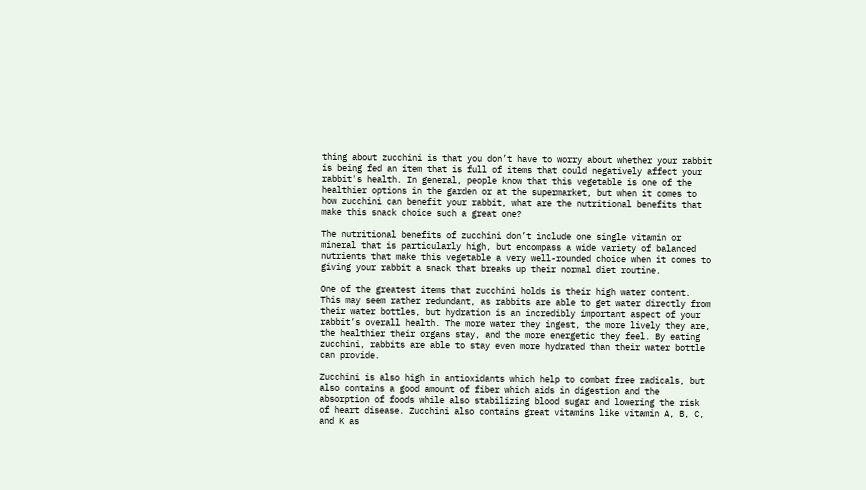thing about zucchini is that you don’t have to worry about whether your rabbit is being fed an item that is full of items that could negatively affect your rabbit's health. In general, people know that this vegetable is one of the healthier options in the garden or at the supermarket, but when it comes to how zucchini can benefit your rabbit, what are the nutritional benefits that make this snack choice such a great one?

The nutritional benefits of zucchini don’t include one single vitamin or mineral that is particularly high, but encompass a wide variety of balanced nutrients that make this vegetable a very well-rounded choice when it comes to giving your rabbit a snack that breaks up their normal diet routine.

One of the greatest items that zucchini holds is their high water content. This may seem rather redundant, as rabbits are able to get water directly from their water bottles, but hydration is an incredibly important aspect of your rabbit’s overall health. The more water they ingest, the more lively they are, the healthier their organs stay, and the more energetic they feel. By eating zucchini, rabbits are able to stay even more hydrated than their water bottle can provide.

Zucchini is also high in antioxidants which help to combat free radicals, but also contains a good amount of fiber which aids in digestion and the absorption of foods while also stabilizing blood sugar and lowering the risk of heart disease. Zucchini also contains great vitamins like vitamin A, B, C, and K as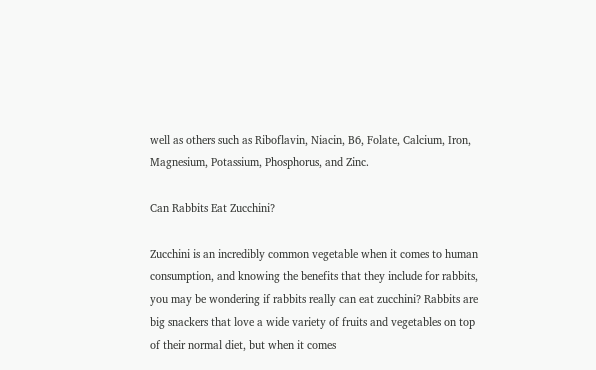well as others such as Riboflavin, Niacin, B6, Folate, Calcium, Iron, Magnesium, Potassium, Phosphorus, and Zinc.

Can Rabbits Eat Zucchini?

Zucchini is an incredibly common vegetable when it comes to human consumption, and knowing the benefits that they include for rabbits, you may be wondering if rabbits really can eat zucchini? Rabbits are big snackers that love a wide variety of fruits and vegetables on top of their normal diet, but when it comes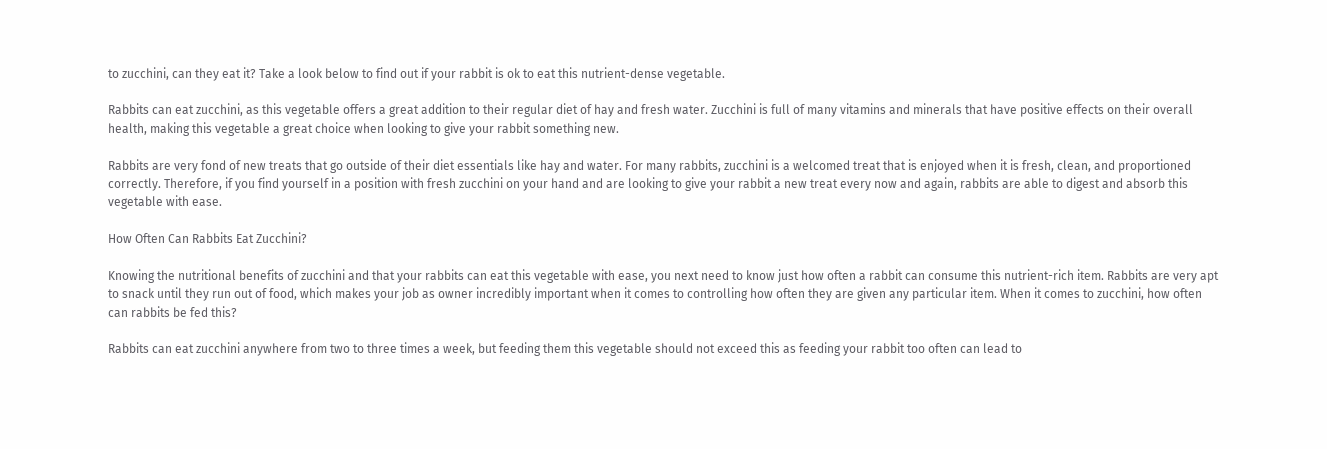to zucchini, can they eat it? Take a look below to find out if your rabbit is ok to eat this nutrient-dense vegetable.

Rabbits can eat zucchini, as this vegetable offers a great addition to their regular diet of hay and fresh water. Zucchini is full of many vitamins and minerals that have positive effects on their overall health, making this vegetable a great choice when looking to give your rabbit something new.

Rabbits are very fond of new treats that go outside of their diet essentials like hay and water. For many rabbits, zucchini is a welcomed treat that is enjoyed when it is fresh, clean, and proportioned correctly. Therefore, if you find yourself in a position with fresh zucchini on your hand and are looking to give your rabbit a new treat every now and again, rabbits are able to digest and absorb this vegetable with ease.

How Often Can Rabbits Eat Zucchini?

Knowing the nutritional benefits of zucchini and that your rabbits can eat this vegetable with ease, you next need to know just how often a rabbit can consume this nutrient-rich item. Rabbits are very apt to snack until they run out of food, which makes your job as owner incredibly important when it comes to controlling how often they are given any particular item. When it comes to zucchini, how often can rabbits be fed this?

Rabbits can eat zucchini anywhere from two to three times a week, but feeding them this vegetable should not exceed this as feeding your rabbit too often can lead to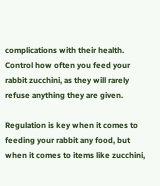complications with their health. Control how often you feed your rabbit zucchini, as they will rarely refuse anything they are given.

Regulation is key when it comes to feeding your rabbit any food, but when it comes to items like zucchini,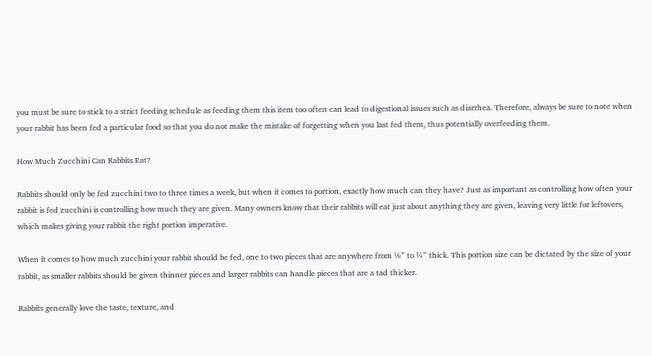you must be sure to stick to a strict feeding schedule as feeding them this item too often can lead to digestional issues such as diarrhea. Therefore, always be sure to note when your rabbit has been fed a particular food so that you do not make the mistake of forgetting when you last fed them, thus potentially overfeeding them.

How Much Zucchini Can Rabbits Eat?

Rabbits should only be fed zucchini two to three times a week, but when it comes to portion, exactly how much can they have? Just as important as controlling how often your rabbit is fed zucchini is controlling how much they are given. Many owners know that their rabbits will eat just about anything they are given, leaving very little for leftovers, which makes giving your rabbit the right portion imperative.

When it comes to how much zucchini your rabbit should be fed, one to two pieces that are anywhere from ⅛” to ¼” thick. This portion size can be dictated by the size of your rabbit, as smaller rabbits should be given thinner pieces and larger rabbits can handle pieces that are a tad thicker.

Rabbits generally love the taste, texture, and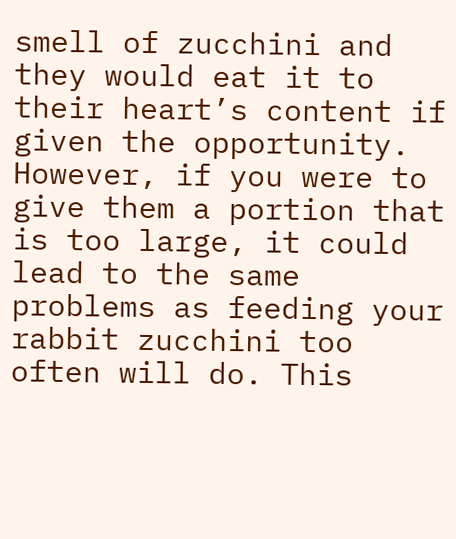smell of zucchini and they would eat it to their heart’s content if given the opportunity. However, if you were to give them a portion that is too large, it could lead to the same problems as feeding your rabbit zucchini too often will do. This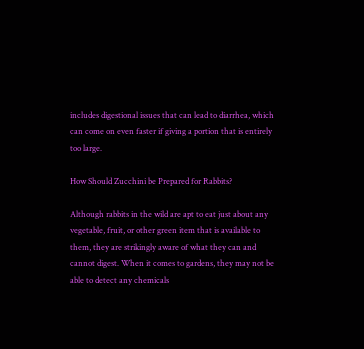includes digestional issues that can lead to diarrhea, which can come on even faster if giving a portion that is entirely too large.

How Should Zucchini be Prepared for Rabbits?

Although rabbits in the wild are apt to eat just about any vegetable, fruit, or other green item that is available to them, they are strikingly aware of what they can and cannot digest. When it comes to gardens, they may not be able to detect any chemicals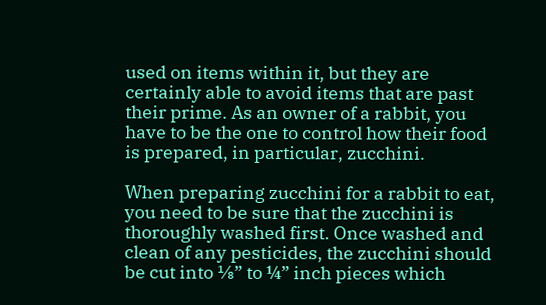used on items within it, but they are certainly able to avoid items that are past their prime. As an owner of a rabbit, you have to be the one to control how their food is prepared, in particular, zucchini.

When preparing zucchini for a rabbit to eat, you need to be sure that the zucchini is thoroughly washed first. Once washed and clean of any pesticides, the zucchini should be cut into ⅛” to ¼” inch pieces which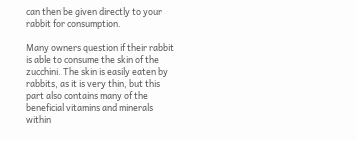can then be given directly to your rabbit for consumption.

Many owners question if their rabbit is able to consume the skin of the zucchini. The skin is easily eaten by rabbits, as it is very thin, but this part also contains many of the beneficial vitamins and minerals within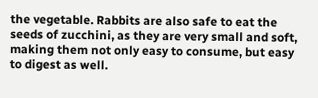the vegetable. Rabbits are also safe to eat the seeds of zucchini, as they are very small and soft, making them not only easy to consume, but easy to digest as well.